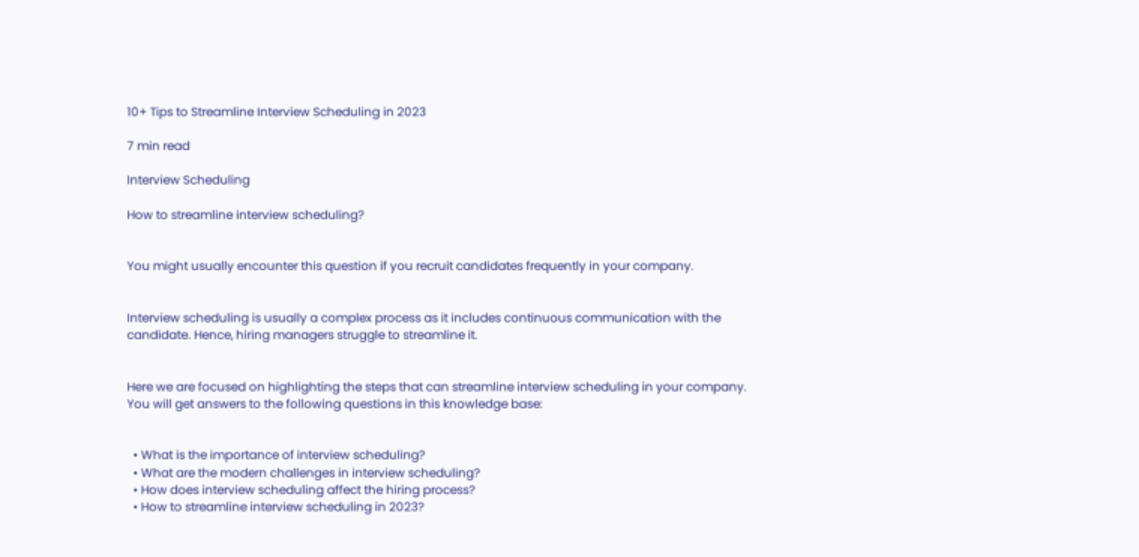10+ Tips to Streamline Interview Scheduling in 2023

7 min read

Interview Scheduling

How to streamline interview scheduling?


You might usually encounter this question if you recruit candidates frequently in your company.


Interview scheduling is usually a complex process as it includes continuous communication with the candidate. Hence, hiring managers struggle to streamline it.


Here we are focused on highlighting the steps that can streamline interview scheduling in your company. You will get answers to the following questions in this knowledge base:


  • What is the importance of interview scheduling?
  • What are the modern challenges in interview scheduling?
  • How does interview scheduling affect the hiring process?
  • How to streamline interview scheduling in 2023?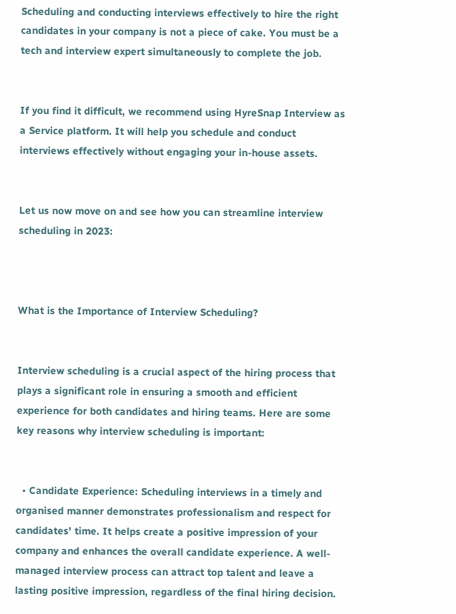Scheduling and conducting interviews effectively to hire the right candidates in your company is not a piece of cake. You must be a tech and interview expert simultaneously to complete the job.


If you find it difficult, we recommend using HyreSnap Interview as a Service platform. It will help you schedule and conduct interviews effectively without engaging your in-house assets.


Let us now move on and see how you can streamline interview scheduling in 2023:



What is the Importance of Interview Scheduling?


Interview scheduling is a crucial aspect of the hiring process that plays a significant role in ensuring a smooth and efficient experience for both candidates and hiring teams. Here are some key reasons why interview scheduling is important:


  • Candidate Experience: Scheduling interviews in a timely and organised manner demonstrates professionalism and respect for candidates' time. It helps create a positive impression of your company and enhances the overall candidate experience. A well-managed interview process can attract top talent and leave a lasting positive impression, regardless of the final hiring decision.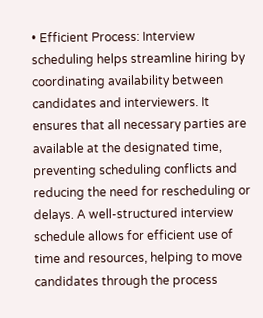• Efficient Process: Interview scheduling helps streamline hiring by coordinating availability between candidates and interviewers. It ensures that all necessary parties are available at the designated time, preventing scheduling conflicts and reducing the need for rescheduling or delays. A well-structured interview schedule allows for efficient use of time and resources, helping to move candidates through the process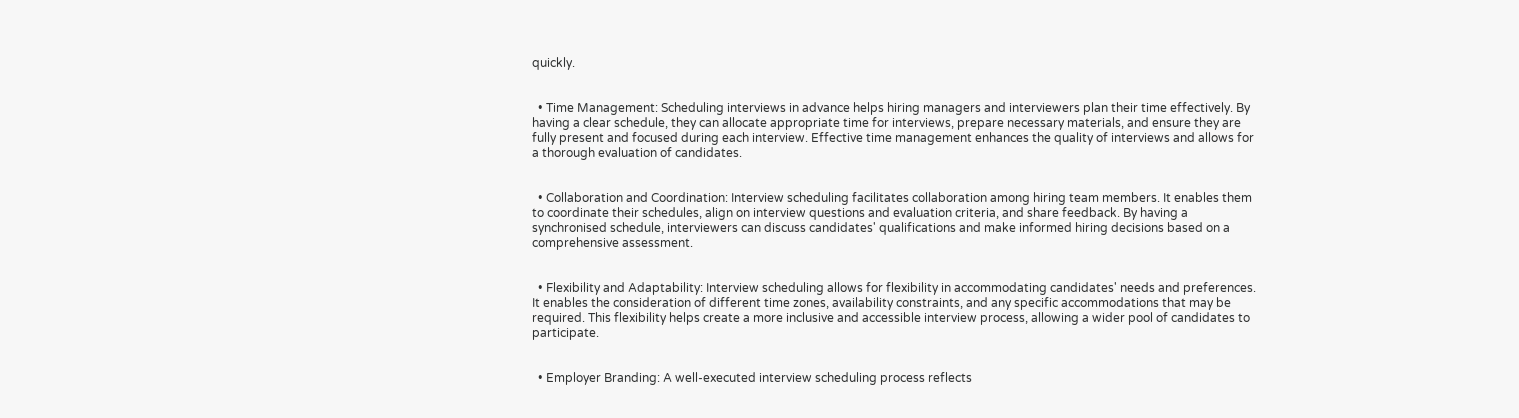quickly.


  • Time Management: Scheduling interviews in advance helps hiring managers and interviewers plan their time effectively. By having a clear schedule, they can allocate appropriate time for interviews, prepare necessary materials, and ensure they are fully present and focused during each interview. Effective time management enhances the quality of interviews and allows for a thorough evaluation of candidates.


  • Collaboration and Coordination: Interview scheduling facilitates collaboration among hiring team members. It enables them to coordinate their schedules, align on interview questions and evaluation criteria, and share feedback. By having a synchronised schedule, interviewers can discuss candidates' qualifications and make informed hiring decisions based on a comprehensive assessment.


  • Flexibility and Adaptability: Interview scheduling allows for flexibility in accommodating candidates' needs and preferences. It enables the consideration of different time zones, availability constraints, and any specific accommodations that may be required. This flexibility helps create a more inclusive and accessible interview process, allowing a wider pool of candidates to participate.


  • Employer Branding: A well-executed interview scheduling process reflects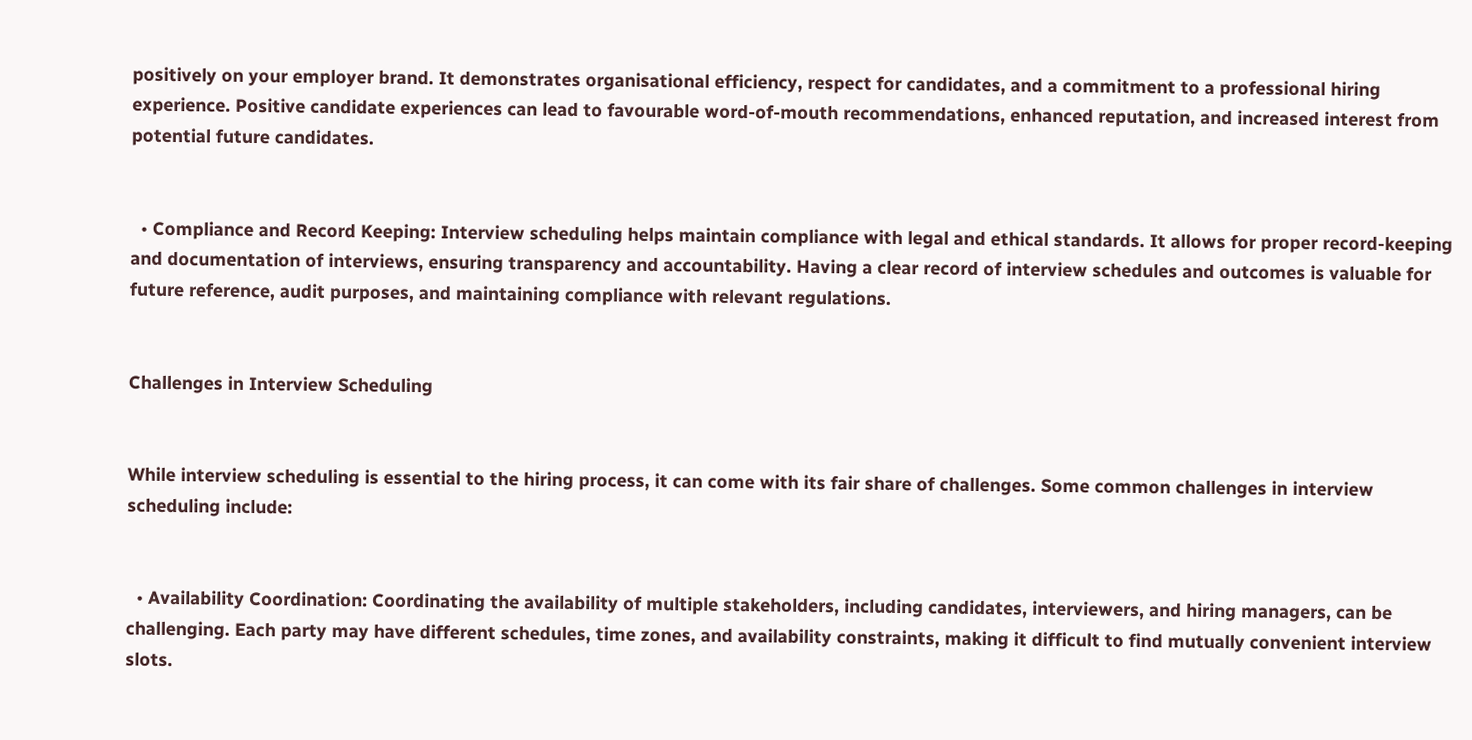positively on your employer brand. It demonstrates organisational efficiency, respect for candidates, and a commitment to a professional hiring experience. Positive candidate experiences can lead to favourable word-of-mouth recommendations, enhanced reputation, and increased interest from potential future candidates.


  • Compliance and Record Keeping: Interview scheduling helps maintain compliance with legal and ethical standards. It allows for proper record-keeping and documentation of interviews, ensuring transparency and accountability. Having a clear record of interview schedules and outcomes is valuable for future reference, audit purposes, and maintaining compliance with relevant regulations.


Challenges in Interview Scheduling


While interview scheduling is essential to the hiring process, it can come with its fair share of challenges. Some common challenges in interview scheduling include:


  • Availability Coordination: Coordinating the availability of multiple stakeholders, including candidates, interviewers, and hiring managers, can be challenging. Each party may have different schedules, time zones, and availability constraints, making it difficult to find mutually convenient interview slots.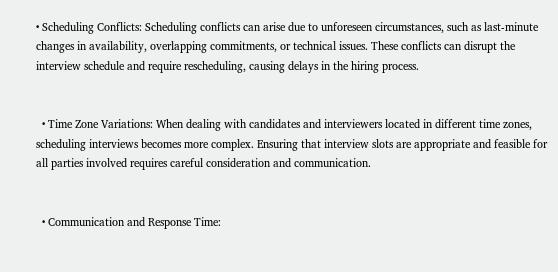• Scheduling Conflicts: Scheduling conflicts can arise due to unforeseen circumstances, such as last-minute changes in availability, overlapping commitments, or technical issues. These conflicts can disrupt the interview schedule and require rescheduling, causing delays in the hiring process.


  • Time Zone Variations: When dealing with candidates and interviewers located in different time zones, scheduling interviews becomes more complex. Ensuring that interview slots are appropriate and feasible for all parties involved requires careful consideration and communication.


  • Communication and Response Time: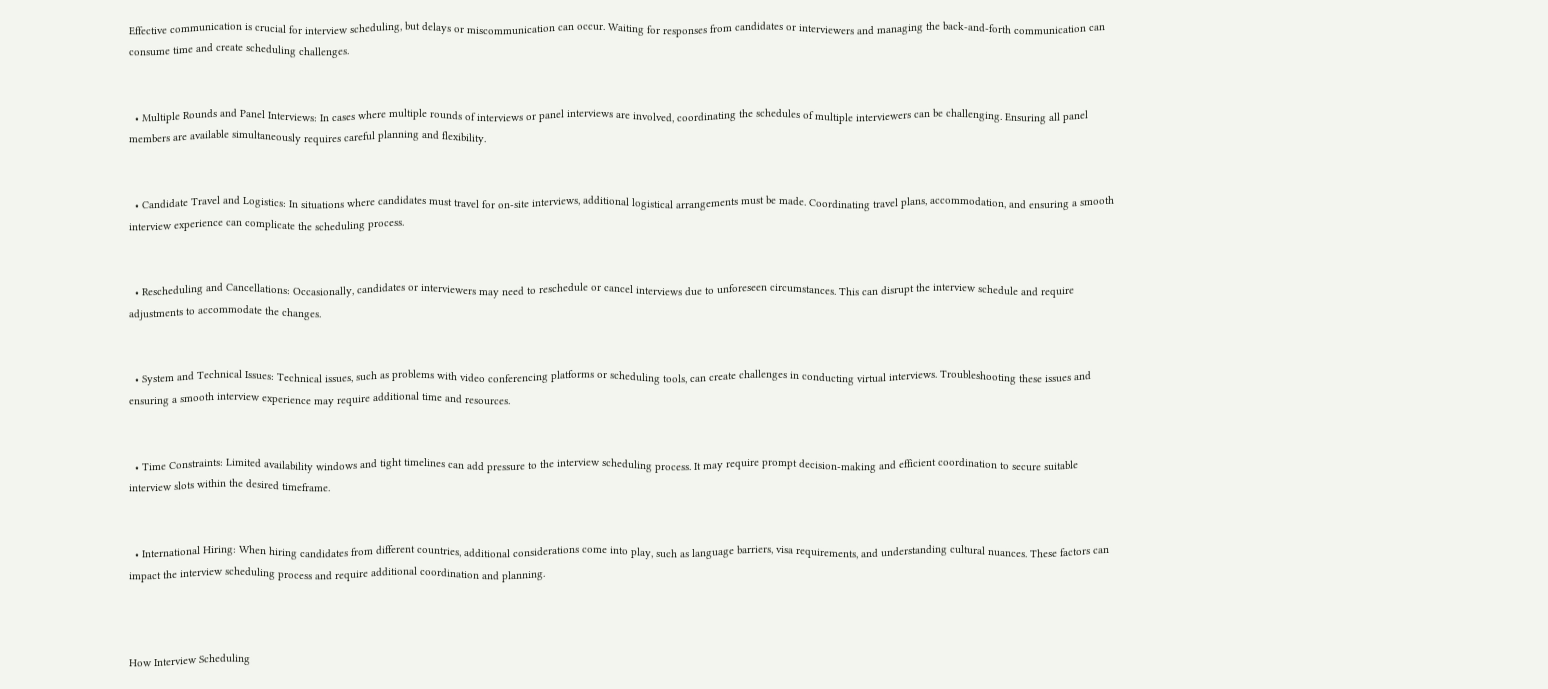Effective communication is crucial for interview scheduling, but delays or miscommunication can occur. Waiting for responses from candidates or interviewers and managing the back-and-forth communication can consume time and create scheduling challenges.


  • Multiple Rounds and Panel Interviews: In cases where multiple rounds of interviews or panel interviews are involved, coordinating the schedules of multiple interviewers can be challenging. Ensuring all panel members are available simultaneously requires careful planning and flexibility.


  • Candidate Travel and Logistics: In situations where candidates must travel for on-site interviews, additional logistical arrangements must be made. Coordinating travel plans, accommodation, and ensuring a smooth interview experience can complicate the scheduling process.


  • Rescheduling and Cancellations: Occasionally, candidates or interviewers may need to reschedule or cancel interviews due to unforeseen circumstances. This can disrupt the interview schedule and require adjustments to accommodate the changes.


  • System and Technical Issues: Technical issues, such as problems with video conferencing platforms or scheduling tools, can create challenges in conducting virtual interviews. Troubleshooting these issues and ensuring a smooth interview experience may require additional time and resources.


  • Time Constraints: Limited availability windows and tight timelines can add pressure to the interview scheduling process. It may require prompt decision-making and efficient coordination to secure suitable interview slots within the desired timeframe.


  • International Hiring: When hiring candidates from different countries, additional considerations come into play, such as language barriers, visa requirements, and understanding cultural nuances. These factors can impact the interview scheduling process and require additional coordination and planning.



How Interview Scheduling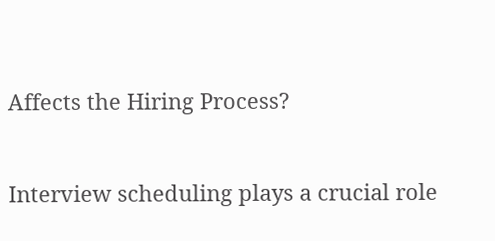Affects the Hiring Process?


Interview scheduling plays a crucial role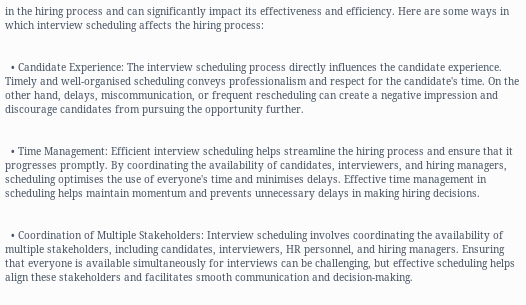in the hiring process and can significantly impact its effectiveness and efficiency. Here are some ways in which interview scheduling affects the hiring process:


  • Candidate Experience: The interview scheduling process directly influences the candidate experience. Timely and well-organised scheduling conveys professionalism and respect for the candidate's time. On the other hand, delays, miscommunication, or frequent rescheduling can create a negative impression and discourage candidates from pursuing the opportunity further.


  • Time Management: Efficient interview scheduling helps streamline the hiring process and ensure that it progresses promptly. By coordinating the availability of candidates, interviewers, and hiring managers, scheduling optimises the use of everyone's time and minimises delays. Effective time management in scheduling helps maintain momentum and prevents unnecessary delays in making hiring decisions.


  • Coordination of Multiple Stakeholders: Interview scheduling involves coordinating the availability of multiple stakeholders, including candidates, interviewers, HR personnel, and hiring managers. Ensuring that everyone is available simultaneously for interviews can be challenging, but effective scheduling helps align these stakeholders and facilitates smooth communication and decision-making.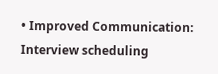• Improved Communication: Interview scheduling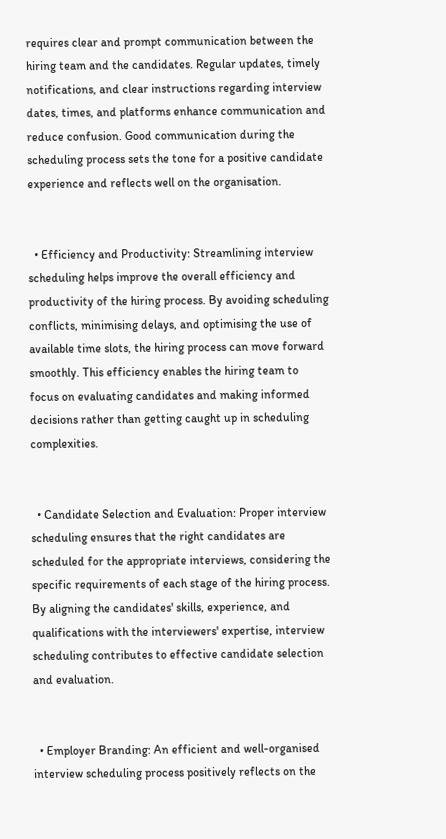requires clear and prompt communication between the hiring team and the candidates. Regular updates, timely notifications, and clear instructions regarding interview dates, times, and platforms enhance communication and reduce confusion. Good communication during the scheduling process sets the tone for a positive candidate experience and reflects well on the organisation.


  • Efficiency and Productivity: Streamlining interview scheduling helps improve the overall efficiency and productivity of the hiring process. By avoiding scheduling conflicts, minimising delays, and optimising the use of available time slots, the hiring process can move forward smoothly. This efficiency enables the hiring team to focus on evaluating candidates and making informed decisions rather than getting caught up in scheduling complexities.


  • Candidate Selection and Evaluation: Proper interview scheduling ensures that the right candidates are scheduled for the appropriate interviews, considering the specific requirements of each stage of the hiring process. By aligning the candidates' skills, experience, and qualifications with the interviewers' expertise, interview scheduling contributes to effective candidate selection and evaluation.


  • Employer Branding: An efficient and well-organised interview scheduling process positively reflects on the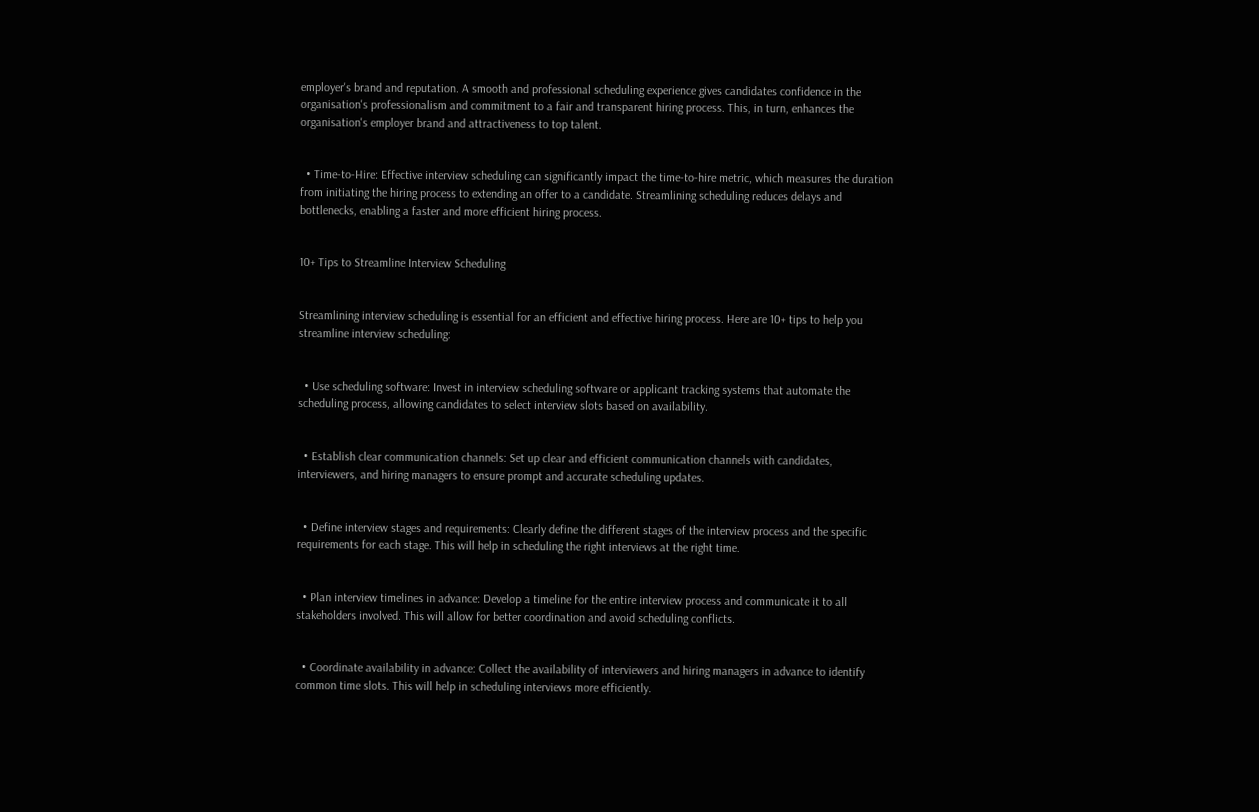employer's brand and reputation. A smooth and professional scheduling experience gives candidates confidence in the organisation's professionalism and commitment to a fair and transparent hiring process. This, in turn, enhances the organisation's employer brand and attractiveness to top talent.


  • Time-to-Hire: Effective interview scheduling can significantly impact the time-to-hire metric, which measures the duration from initiating the hiring process to extending an offer to a candidate. Streamlining scheduling reduces delays and bottlenecks, enabling a faster and more efficient hiring process.


10+ Tips to Streamline Interview Scheduling


Streamlining interview scheduling is essential for an efficient and effective hiring process. Here are 10+ tips to help you streamline interview scheduling:


  • Use scheduling software: Invest in interview scheduling software or applicant tracking systems that automate the scheduling process, allowing candidates to select interview slots based on availability.


  • Establish clear communication channels: Set up clear and efficient communication channels with candidates, interviewers, and hiring managers to ensure prompt and accurate scheduling updates.


  • Define interview stages and requirements: Clearly define the different stages of the interview process and the specific requirements for each stage. This will help in scheduling the right interviews at the right time.


  • Plan interview timelines in advance: Develop a timeline for the entire interview process and communicate it to all stakeholders involved. This will allow for better coordination and avoid scheduling conflicts.


  • Coordinate availability in advance: Collect the availability of interviewers and hiring managers in advance to identify common time slots. This will help in scheduling interviews more efficiently.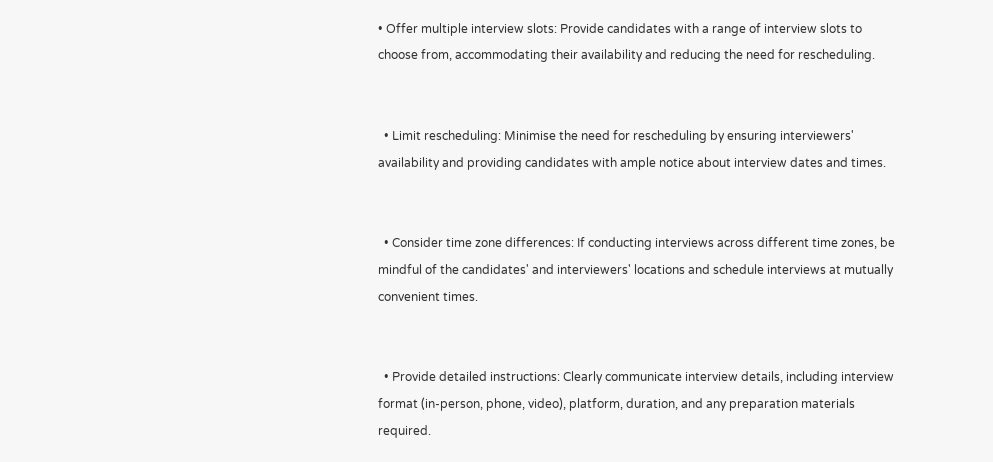• Offer multiple interview slots: Provide candidates with a range of interview slots to choose from, accommodating their availability and reducing the need for rescheduling.


  • Limit rescheduling: Minimise the need for rescheduling by ensuring interviewers' availability and providing candidates with ample notice about interview dates and times.


  • Consider time zone differences: If conducting interviews across different time zones, be mindful of the candidates' and interviewers' locations and schedule interviews at mutually convenient times.


  • Provide detailed instructions: Clearly communicate interview details, including interview format (in-person, phone, video), platform, duration, and any preparation materials required.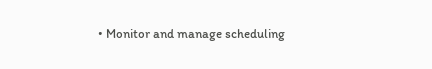• Monitor and manage scheduling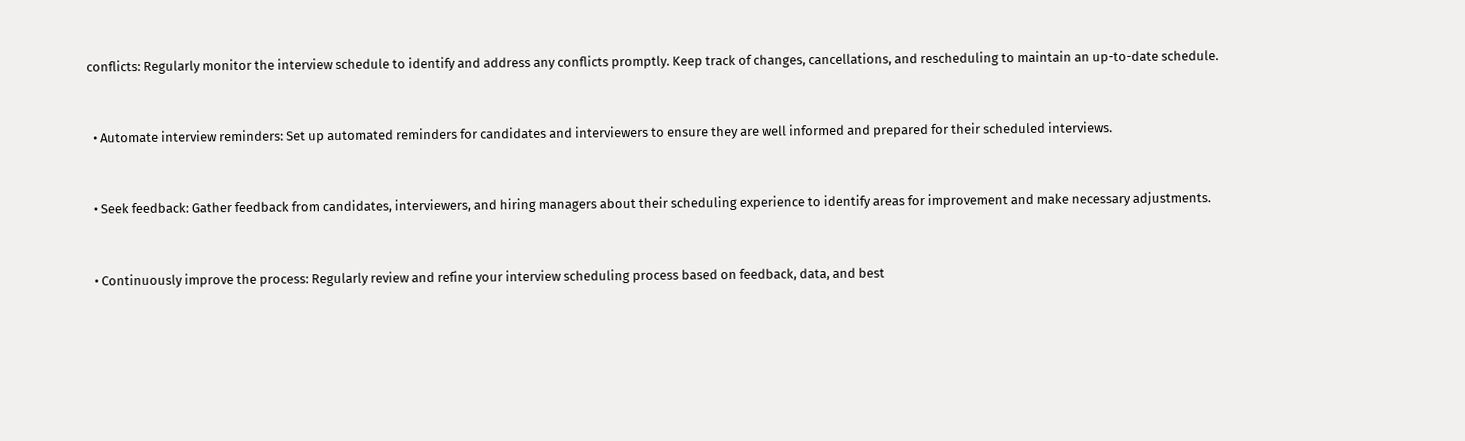conflicts: Regularly monitor the interview schedule to identify and address any conflicts promptly. Keep track of changes, cancellations, and rescheduling to maintain an up-to-date schedule.


  • Automate interview reminders: Set up automated reminders for candidates and interviewers to ensure they are well informed and prepared for their scheduled interviews.


  • Seek feedback: Gather feedback from candidates, interviewers, and hiring managers about their scheduling experience to identify areas for improvement and make necessary adjustments.


  • Continuously improve the process: Regularly review and refine your interview scheduling process based on feedback, data, and best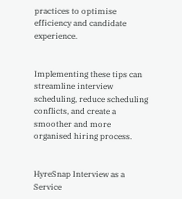practices to optimise efficiency and candidate experience.


Implementing these tips can streamline interview scheduling, reduce scheduling conflicts, and create a smoother and more organised hiring process.


HyreSnap Interview as a Service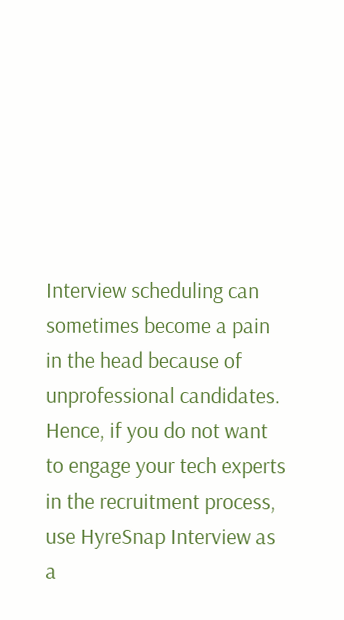Interview scheduling can sometimes become a pain in the head because of unprofessional candidates. Hence, if you do not want to engage your tech experts in the recruitment process, use HyreSnap Interview as a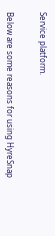Service platform.


Below are some reasons for using HyreSnap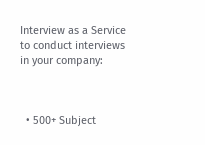Interview as a Service to conduct interviews in your company:



  • 500+ Subject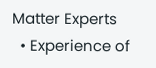Matter Experts
  • Experience of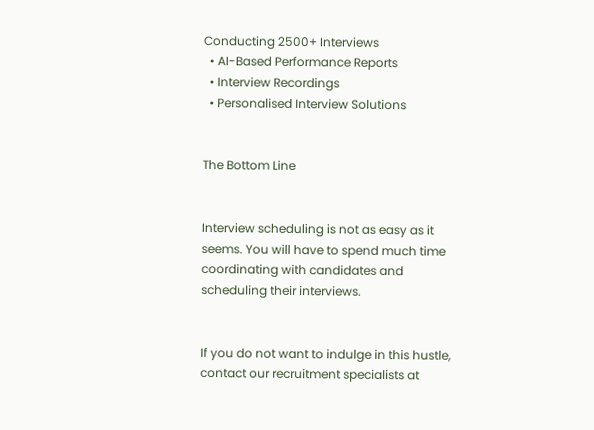Conducting 2500+ Interviews
  • AI-Based Performance Reports
  • Interview Recordings
  • Personalised Interview Solutions


The Bottom Line


Interview scheduling is not as easy as it seems. You will have to spend much time coordinating with candidates and scheduling their interviews.


If you do not want to indulge in this hustle, contact our recruitment specialists at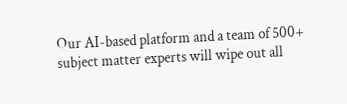Our AI-based platform and a team of 500+ subject matter experts will wipe out all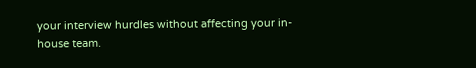your interview hurdles without affecting your in-house team.